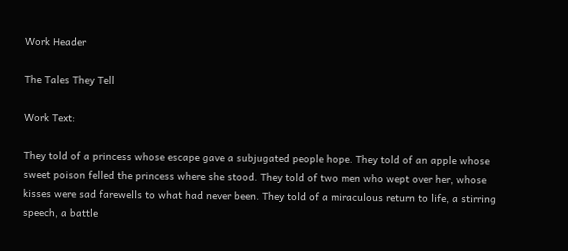Work Header

The Tales They Tell

Work Text:

They told of a princess whose escape gave a subjugated people hope. They told of an apple whose sweet poison felled the princess where she stood. They told of two men who wept over her, whose kisses were sad farewells to what had never been. They told of a miraculous return to life, a stirring speech, a battle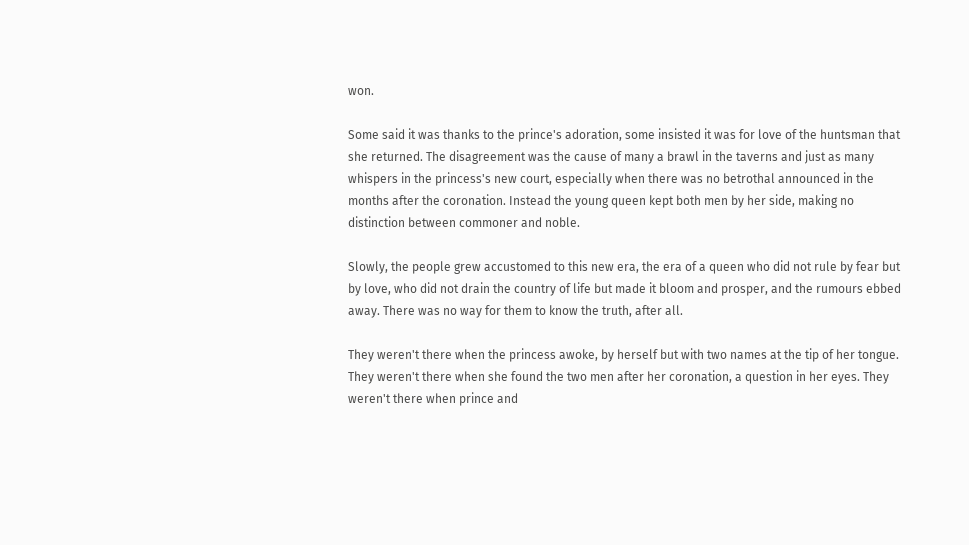won.

Some said it was thanks to the prince's adoration, some insisted it was for love of the huntsman that she returned. The disagreement was the cause of many a brawl in the taverns and just as many whispers in the princess's new court, especially when there was no betrothal announced in the months after the coronation. Instead the young queen kept both men by her side, making no distinction between commoner and noble.

Slowly, the people grew accustomed to this new era, the era of a queen who did not rule by fear but by love, who did not drain the country of life but made it bloom and prosper, and the rumours ebbed away. There was no way for them to know the truth, after all.

They weren't there when the princess awoke, by herself but with two names at the tip of her tongue. They weren't there when she found the two men after her coronation, a question in her eyes. They weren't there when prince and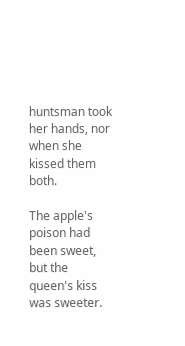huntsman took her hands, nor when she kissed them both.

The apple's poison had been sweet, but the queen's kiss was sweeter.